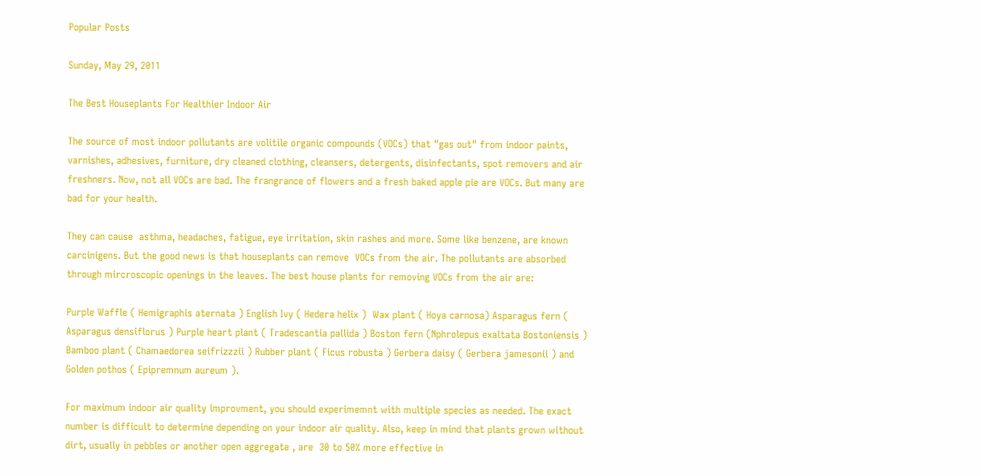Popular Posts

Sunday, May 29, 2011

The Best Houseplants For Healthier Indoor Air

The source of most indoor pollutants are volitile organic compounds (VOCs) that "gas out" from indoor paints, varnishes, adhesives, furniture, dry cleaned clothing, cleansers, detergents, disinfectants, spot removers and air freshners. Now, not all VOCs are bad. The frangrance of flowers and a fresh baked apple pie are VOCs. But many are bad for your health.

They can cause  asthma, headaches, fatigue, eye irritation, skin rashes and more. Some like benzene, are known carcinigens. But the good news is that houseplants can remove  VOCs from the air. The pollutants are absorbed through mircroscopic openings in the leaves. The best house plants for removing VOCs from the air are:

Purple Waffle ( Hemigraphis aternata ) English Ivy ( Hedera helix )  Wax plant ( Hoya carnosa) Asparagus fern ( Asparagus densiflorus ) Purple heart plant ( Tradescantia pallida ) Boston fern (Nphrolepus exaltata Bostoniensis ) Bamboo plant ( Chamaedorea seifrizzzii ) Rubber plant ( Ficus robusta ) Gerbera daisy ( Gerbera jamesonii ) and Golden pothos ( Epipremnum aureum ).

For maximum indoor air quality improvment, you should experimemnt with multiple species as needed. The exact number is difficult to determine depending on your indoor air quality. Also, keep in mind that plants grown without dirt, usually in pebbles or another open aggregate , are  30 to 50% more effective in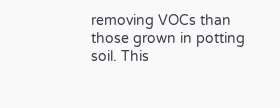removing VOCs than those grown in potting soil. This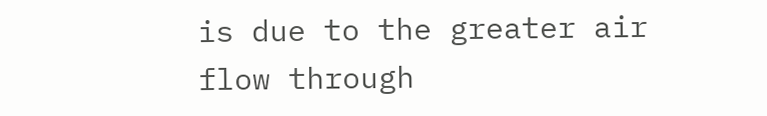is due to the greater air flow through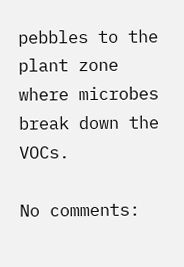pebbles to the plant zone where microbes break down the VOCs.

No comments: